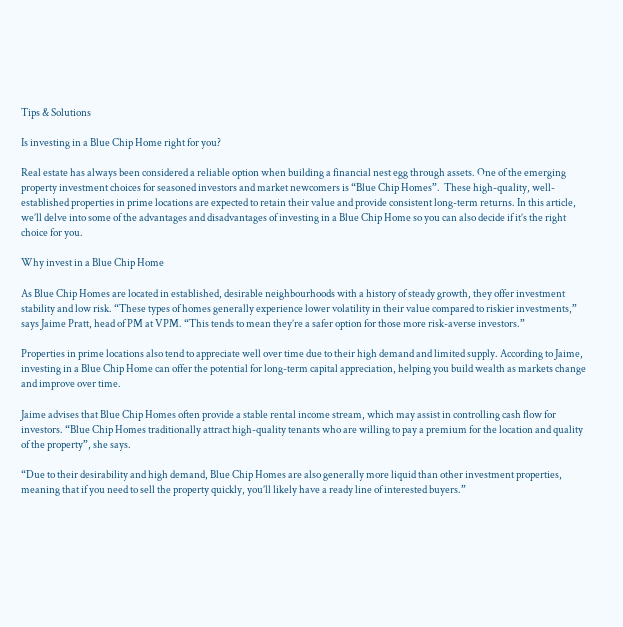Tips & Solutions

Is investing in a Blue Chip Home right for you?

Real estate has always been considered a reliable option when building a financial nest egg through assets. One of the emerging property investment choices for seasoned investors and market newcomers is “Blue Chip Homes”.  These high-quality, well-established properties in prime locations are expected to retain their value and provide consistent long-term returns. In this article, we’ll delve into some of the advantages and disadvantages of investing in a Blue Chip Home so you can also decide if it’s the right choice for you.

Why invest in a Blue Chip Home

As Blue Chip Homes are located in established, desirable neighbourhoods with a history of steady growth, they offer investment stability and low risk. “These types of homes generally experience lower volatility in their value compared to riskier investments,” says Jaime Pratt, head of PM at VPM. “This tends to mean they’re a safer option for those more risk-averse investors.”

Properties in prime locations also tend to appreciate well over time due to their high demand and limited supply. According to Jaime, investing in a Blue Chip Home can offer the potential for long-term capital appreciation, helping you build wealth as markets change and improve over time.

Jaime advises that Blue Chip Homes often provide a stable rental income stream, which may assist in controlling cash flow for investors. “Blue Chip Homes traditionally attract high-quality tenants who are willing to pay a premium for the location and quality of the property”, she says.

“Due to their desirability and high demand, Blue Chip Homes are also generally more liquid than other investment properties, meaning that if you need to sell the property quickly, you’ll likely have a ready line of interested buyers.”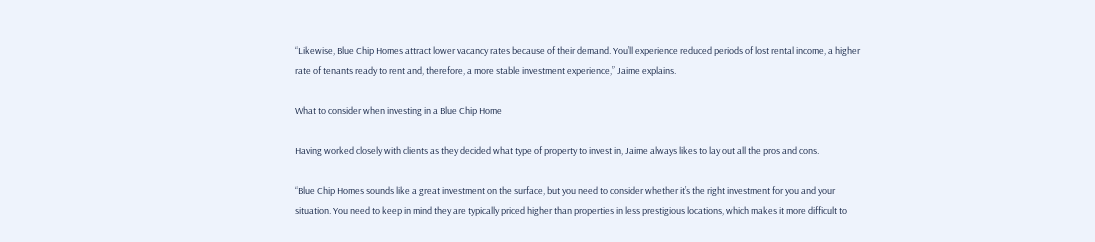“Likewise, Blue Chip Homes attract lower vacancy rates because of their demand. You’ll experience reduced periods of lost rental income, a higher rate of tenants ready to rent and, therefore, a more stable investment experience,” Jaime explains.

What to consider when investing in a Blue Chip Home

Having worked closely with clients as they decided what type of property to invest in, Jaime always likes to lay out all the pros and cons.

“Blue Chip Homes sounds like a great investment on the surface, but you need to consider whether it’s the right investment for you and your situation. You need to keep in mind they are typically priced higher than properties in less prestigious locations, which makes it more difficult to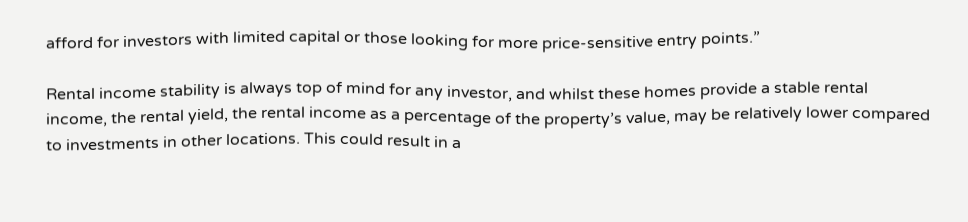afford for investors with limited capital or those looking for more price-sensitive entry points.”

Rental income stability is always top of mind for any investor, and whilst these homes provide a stable rental income, the rental yield, the rental income as a percentage of the property’s value, may be relatively lower compared to investments in other locations. This could result in a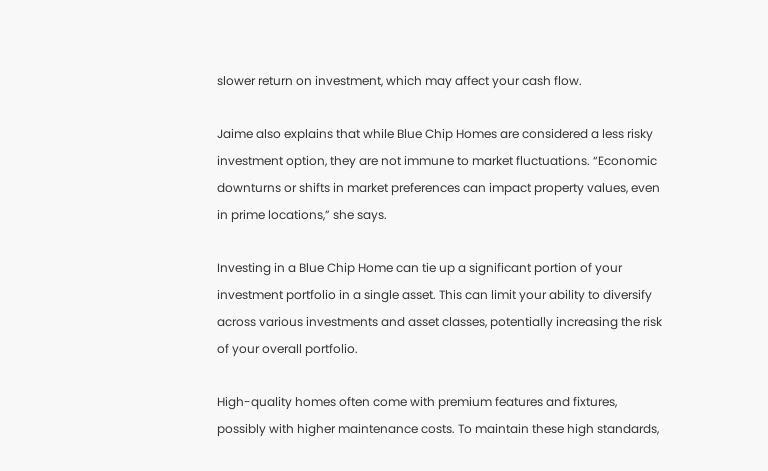slower return on investment, which may affect your cash flow.

Jaime also explains that while Blue Chip Homes are considered a less risky investment option, they are not immune to market fluctuations. “Economic downturns or shifts in market preferences can impact property values, even in prime locations,” she says.

Investing in a Blue Chip Home can tie up a significant portion of your investment portfolio in a single asset. This can limit your ability to diversify across various investments and asset classes, potentially increasing the risk of your overall portfolio.

High-quality homes often come with premium features and fixtures, possibly with higher maintenance costs. To maintain these high standards,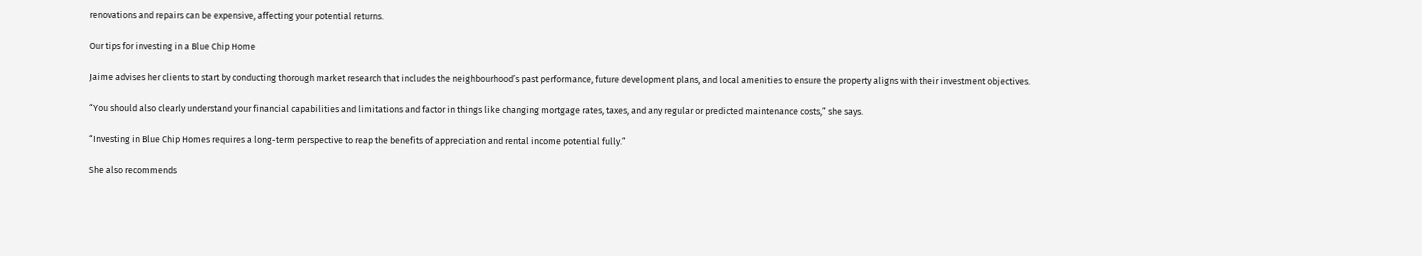renovations and repairs can be expensive, affecting your potential returns.

Our tips for investing in a Blue Chip Home

Jaime advises her clients to start by conducting thorough market research that includes the neighbourhood’s past performance, future development plans, and local amenities to ensure the property aligns with their investment objectives.

“You should also clearly understand your financial capabilities and limitations and factor in things like changing mortgage rates, taxes, and any regular or predicted maintenance costs,” she says.

“Investing in Blue Chip Homes requires a long-term perspective to reap the benefits of appreciation and rental income potential fully.”

She also recommends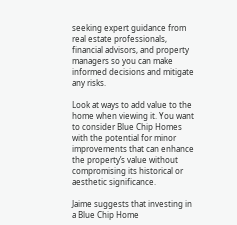seeking expert guidance from real estate professionals, financial advisors, and property managers so you can make informed decisions and mitigate any risks.

Look at ways to add value to the home when viewing it. You want to consider Blue Chip Homes with the potential for minor improvements that can enhance the property’s value without compromising its historical or aesthetic significance.

Jaime suggests that investing in a Blue Chip Home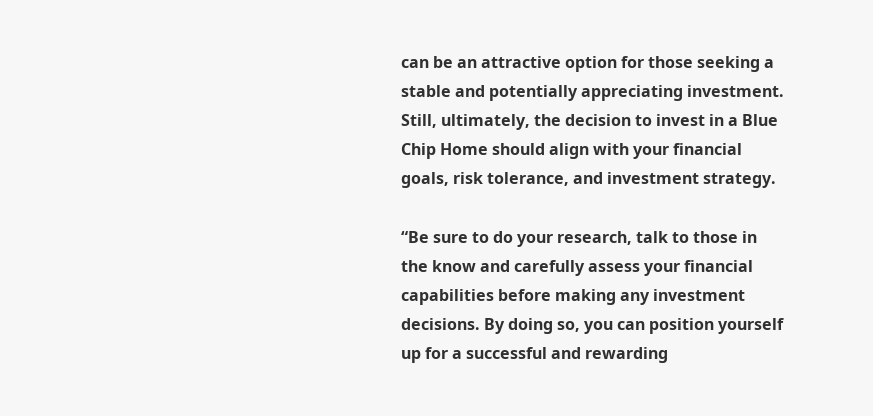can be an attractive option for those seeking a stable and potentially appreciating investment. Still, ultimately, the decision to invest in a Blue Chip Home should align with your financial goals, risk tolerance, and investment strategy.

“Be sure to do your research, talk to those in the know and carefully assess your financial capabilities before making any investment decisions. By doing so, you can position yourself up for a successful and rewarding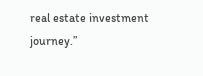real estate investment journey.”